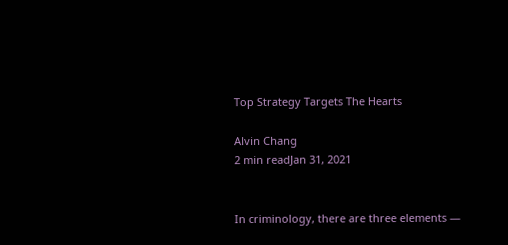Top Strategy Targets The Hearts

Alvin Chang
2 min readJan 31, 2021


In criminology, there are three elements —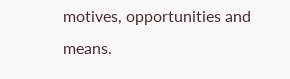motives, opportunities and means.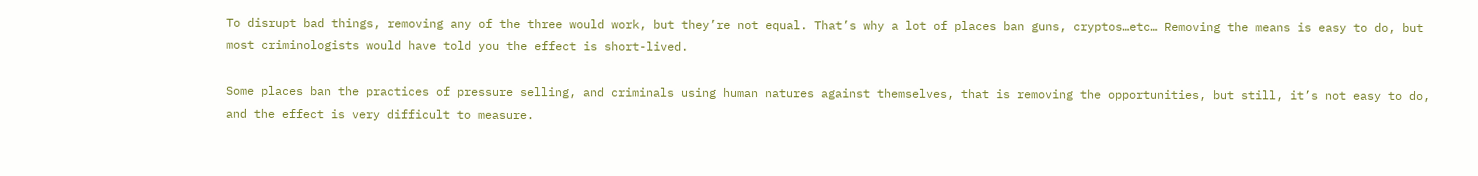To disrupt bad things, removing any of the three would work, but they’re not equal. That’s why a lot of places ban guns, cryptos…etc… Removing the means is easy to do, but most criminologists would have told you the effect is short-lived.

Some places ban the practices of pressure selling, and criminals using human natures against themselves, that is removing the opportunities, but still, it’s not easy to do, and the effect is very difficult to measure.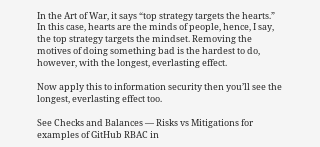In the Art of War, it says “top strategy targets the hearts.” In this case, hearts are the minds of people, hence, I say, the top strategy targets the mindset. Removing the motives of doing something bad is the hardest to do, however, with the longest, everlasting effect.

Now apply this to information security then you’ll see the longest, everlasting effect too.

See Checks and Balances — Risks vs Mitigations for examples of GitHub RBAC in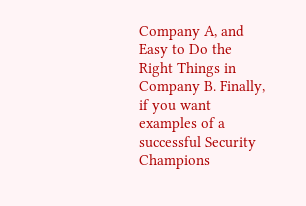Company A, and Easy to Do the Right Things in Company B. Finally, if you want examples of a successful Security Champions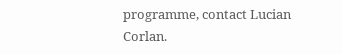programme, contact Lucian Corlan.